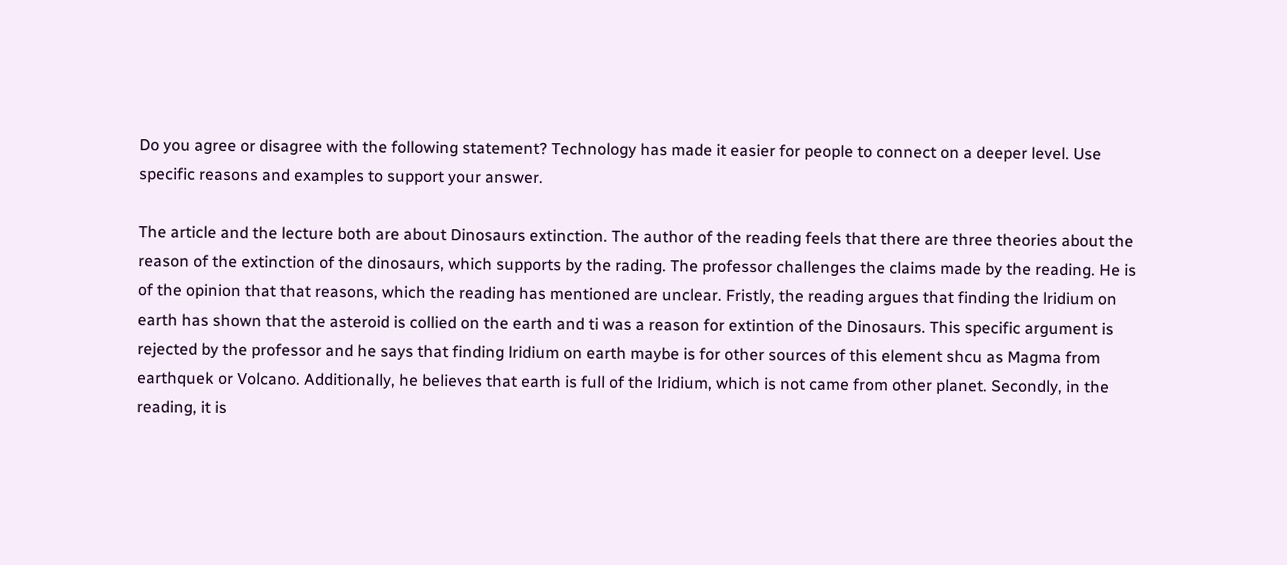Do you agree or disagree with the following statement? Technology has made it easier for people to connect on a deeper level. Use specific reasons and examples to support your answer.

The article and the lecture both are about Dinosaurs extinction. The author of the reading feels that there are three theories about the reason of the extinction of the dinosaurs, which supports by the rading. The professor challenges the claims made by the reading. He is of the opinion that that reasons, which the reading has mentioned are unclear. Fristly, the reading argues that finding the lridium on earth has shown that the asteroid is collied on the earth and ti was a reason for extintion of the Dinosaurs. This specific argument is rejected by the professor and he says that finding lridium on earth maybe is for other sources of this element shcu as Magma from earthquek or Volcano. Additionally, he believes that earth is full of the lridium, which is not came from other planet. Secondly, in the reading, it is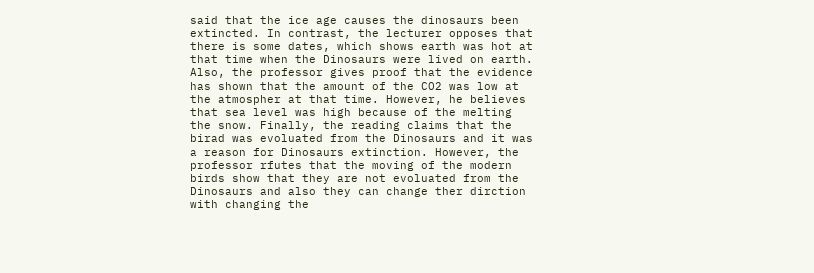said that the ice age causes the dinosaurs been extincted. In contrast, the lecturer opposes that there is some dates, which shows earth was hot at that time when the Dinosaurs were lived on earth. Also, the professor gives proof that the evidence has shown that the amount of the CO2 was low at the atmospher at that time. However, he believes that sea level was high because of the melting the snow. Finally, the reading claims that the birad was evoluated from the Dinosaurs and it was a reason for Dinosaurs extinction. However, the professor rfutes that the moving of the modern birds show that they are not evoluated from the Dinosaurs and also they can change ther dirction with changing the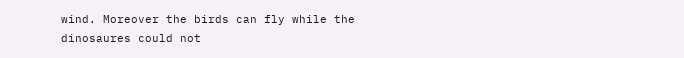wind. Moreover the birds can fly while the dinosaures could not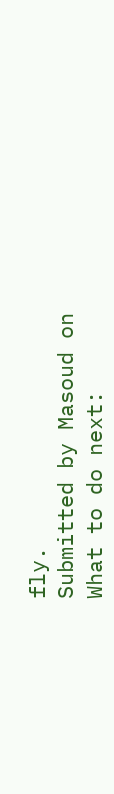fly.
Submitted by Masoud on
What to do next: